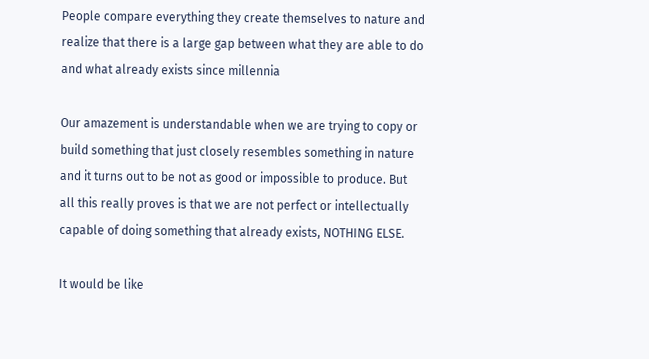People compare everything they create themselves to nature and realize that there is a large gap between what they are able to do and what already exists since millennia

Our amazement is understandable when we are trying to copy or build something that just closely resembles something in nature and it turns out to be not as good or impossible to produce. But all this really proves is that we are not perfect or intellectually capable of doing something that already exists, NOTHING ELSE.

It would be like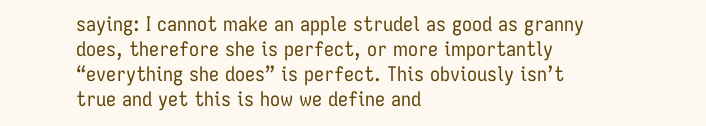saying: I cannot make an apple strudel as good as granny does, therefore she is perfect, or more importantly “everything she does” is perfect. This obviously isn’t true and yet this is how we define and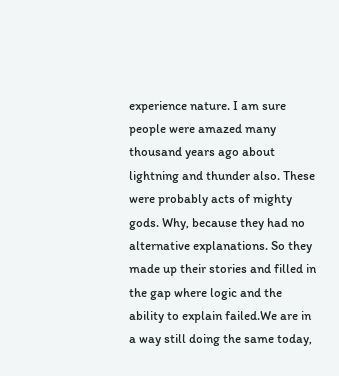experience nature. I am sure people were amazed many thousand years ago about lightning and thunder also. These were probably acts of mighty gods. Why, because they had no alternative explanations. So they made up their stories and filled in the gap where logic and the ability to explain failed.We are in a way still doing the same today,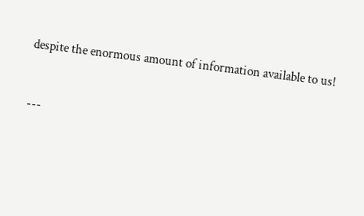despite the enormous amount of information available to us!


---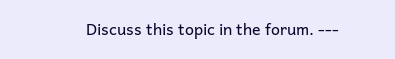Discuss this topic in the forum. ---